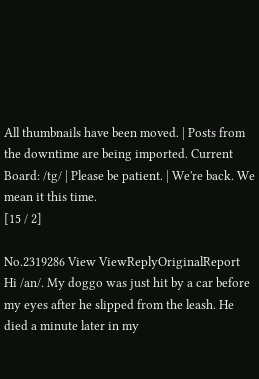All thumbnails have been moved. | Posts from the downtime are being imported. Current Board: /tg/ | Please be patient. | We're back. We mean it this time.
[15 / 2]

No.2319286 View ViewReplyOriginalReport
Hi /an/. My doggo was just hit by a car before my eyes after he slipped from the leash. He died a minute later in my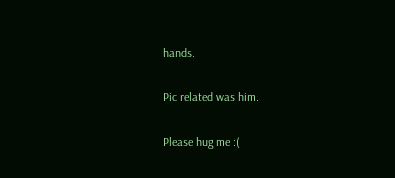hands.

Pic related was him.

Please hug me :(